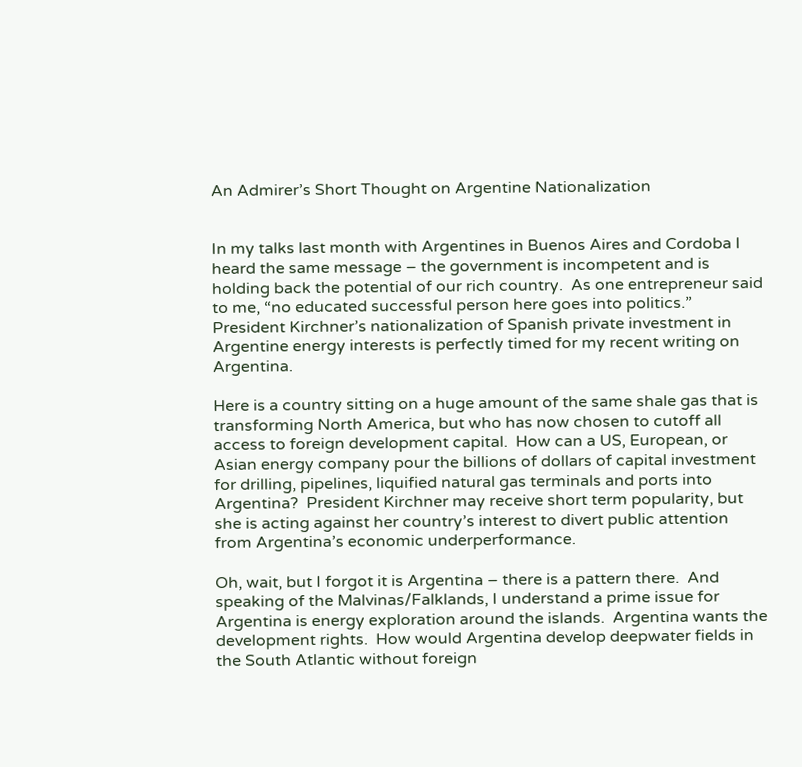An Admirer’s Short Thought on Argentine Nationalization


In my talks last month with Argentines in Buenos Aires and Cordoba I heard the same message – the government is incompetent and is holding back the potential of our rich country.  As one entrepreneur said to me, “no educated successful person here goes into politics.”  President Kirchner’s nationalization of Spanish private investment in Argentine energy interests is perfectly timed for my recent writing on Argentina.

Here is a country sitting on a huge amount of the same shale gas that is transforming North America, but who has now chosen to cutoff all access to foreign development capital.  How can a US, European, or Asian energy company pour the billions of dollars of capital investment for drilling, pipelines, liquified natural gas terminals and ports into Argentina?  President Kirchner may receive short term popularity, but she is acting against her country’s interest to divert public attention from Argentina’s economic underperformance.

Oh, wait, but I forgot it is Argentina – there is a pattern there.  And speaking of the Malvinas/Falklands, I understand a prime issue for Argentina is energy exploration around the islands.  Argentina wants the development rights.  How would Argentina develop deepwater fields in the South Atlantic without foreign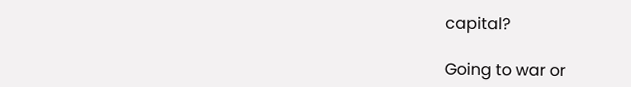capital?

Going to war or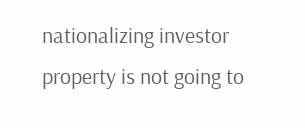nationalizing investor property is not going to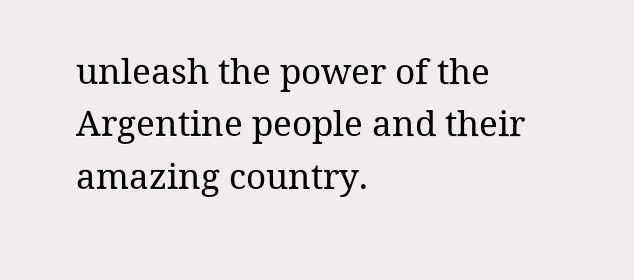unleash the power of the Argentine people and their amazing country.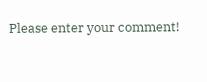Please enter your comment!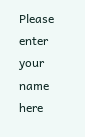Please enter your name here